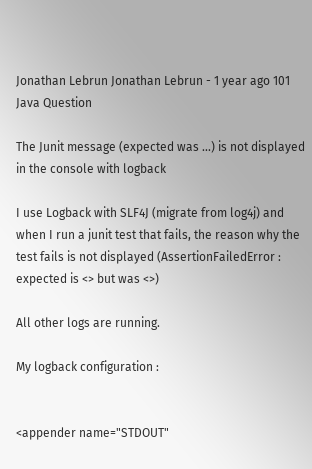Jonathan Lebrun Jonathan Lebrun - 1 year ago 101
Java Question

The Junit message (expected was ...) is not displayed in the console with logback

I use Logback with SLF4J (migrate from log4j) and when I run a junit test that fails, the reason why the test fails is not displayed (AssertionFailedError : expected is <> but was <>)

All other logs are running.

My logback configuration :


<appender name="STDOUT"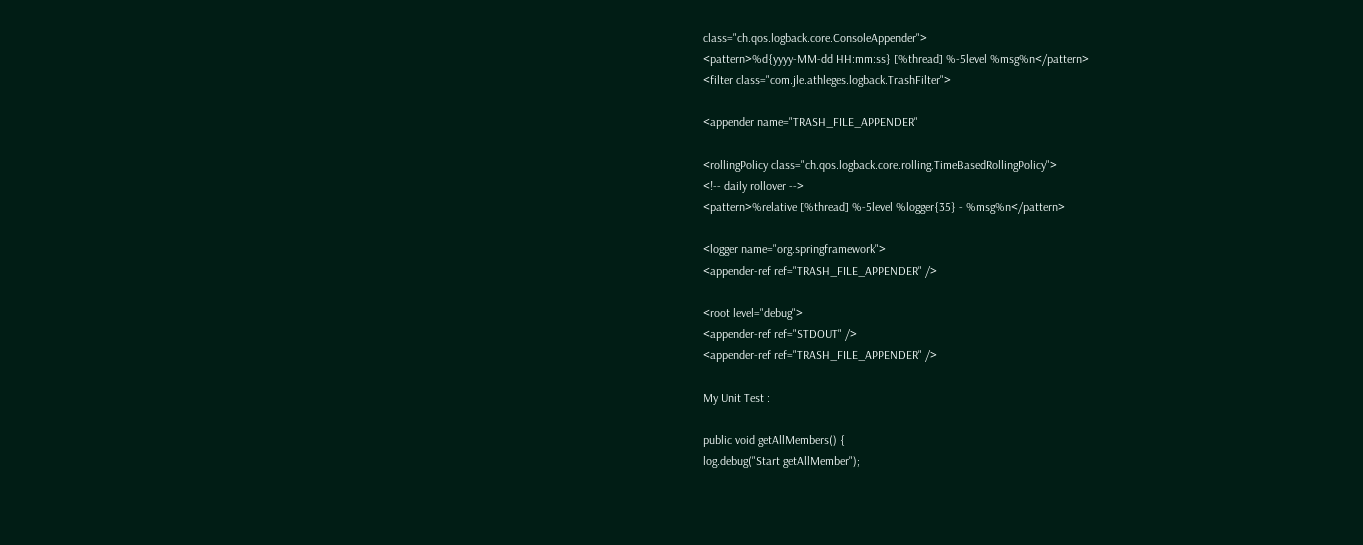class="ch.qos.logback.core.ConsoleAppender">
<pattern>%d{yyyy-MM-dd HH:mm:ss} [%thread] %-5level %msg%n</pattern>
<filter class="com.jle.athleges.logback.TrashFilter">

<appender name="TRASH_FILE_APPENDER"

<rollingPolicy class="ch.qos.logback.core.rolling.TimeBasedRollingPolicy">
<!-- daily rollover -->
<pattern>%relative [%thread] %-5level %logger{35} - %msg%n</pattern>

<logger name="org.springframework">
<appender-ref ref="TRASH_FILE_APPENDER" />

<root level="debug">
<appender-ref ref="STDOUT" />
<appender-ref ref="TRASH_FILE_APPENDER" />

My Unit Test :

public void getAllMembers() {
log.debug("Start getAllMember");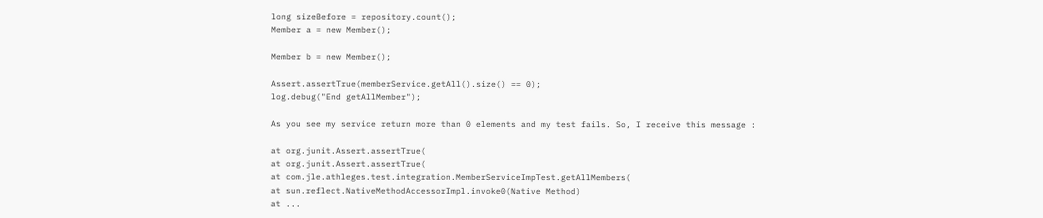long sizeBefore = repository.count();
Member a = new Member();

Member b = new Member();

Assert.assertTrue(memberService.getAll().size() == 0);
log.debug("End getAllMember");

As you see my service return more than 0 elements and my test fails. So, I receive this message :

at org.junit.Assert.assertTrue(
at org.junit.Assert.assertTrue(
at com.jle.athleges.test.integration.MemberServiceImpTest.getAllMembers(
at sun.reflect.NativeMethodAccessorImpl.invoke0(Native Method)
at ...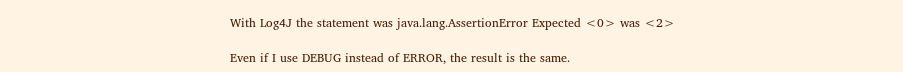With Log4J the statement was java.lang.AssertionError Expected <0> was <2>

Even if I use DEBUG instead of ERROR, the result is the same.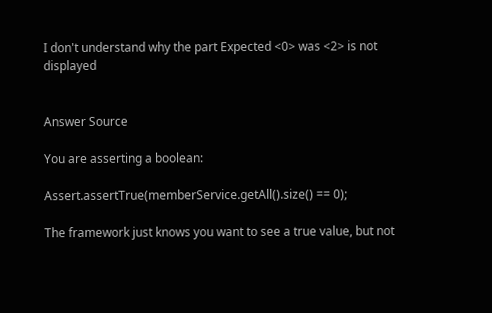I don't understand why the part Expected <0> was <2> is not displayed


Answer Source

You are asserting a boolean:

Assert.assertTrue(memberService.getAll().size() == 0);

The framework just knows you want to see a true value, but not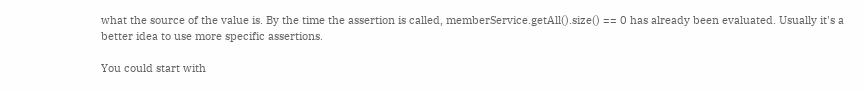what the source of the value is. By the time the assertion is called, memberService.getAll().size() == 0 has already been evaluated. Usually it's a better idea to use more specific assertions.

You could start with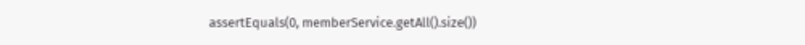assertEquals(0, memberService.getAll().size())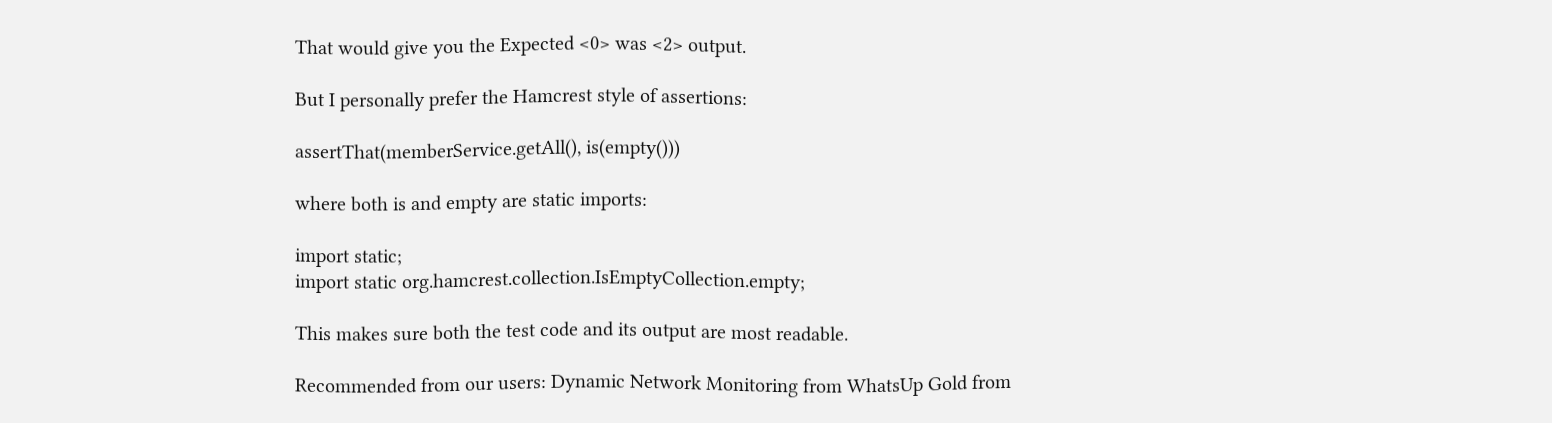That would give you the Expected <0> was <2> output.

But I personally prefer the Hamcrest style of assertions:

assertThat(memberService.getAll(), is(empty()))

where both is and empty are static imports:

import static;
import static org.hamcrest.collection.IsEmptyCollection.empty;

This makes sure both the test code and its output are most readable.

Recommended from our users: Dynamic Network Monitoring from WhatsUp Gold from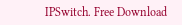IPSwitch. Free Download